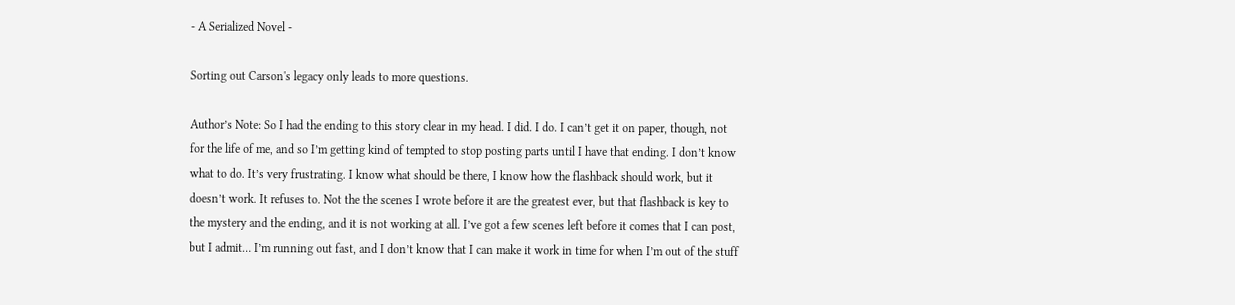- A Serialized Novel -

Sorting out Carson's legacy only leads to more questions.

Author’s Note: So I had the ending to this story clear in my head. I did. I do. I can’t get it on paper, though, not for the life of me, and so I’m getting kind of tempted to stop posting parts until I have that ending. I don’t know what to do. It’s very frustrating. I know what should be there, I know how the flashback should work, but it doesn’t work. It refuses to. Not the the scenes I wrote before it are the greatest ever, but that flashback is key to the mystery and the ending, and it is not working at all. I’ve got a few scenes left before it comes that I can post, but I admit… I’m running out fast, and I don’t know that I can make it work in time for when I’m out of the stuff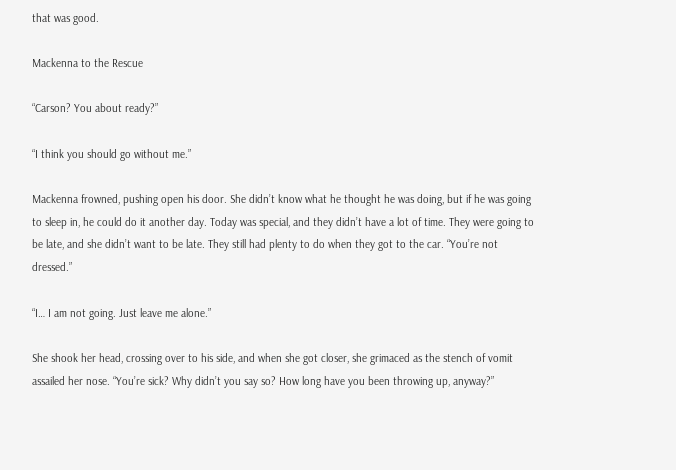that was good.

Mackenna to the Rescue

“Carson? You about ready?”

“I think you should go without me.”

Mackenna frowned, pushing open his door. She didn’t know what he thought he was doing, but if he was going to sleep in, he could do it another day. Today was special, and they didn’t have a lot of time. They were going to be late, and she didn’t want to be late. They still had plenty to do when they got to the car. “You’re not dressed.”

“I… I am not going. Just leave me alone.”

She shook her head, crossing over to his side, and when she got closer, she grimaced as the stench of vomit assailed her nose. “You’re sick? Why didn’t you say so? How long have you been throwing up, anyway?”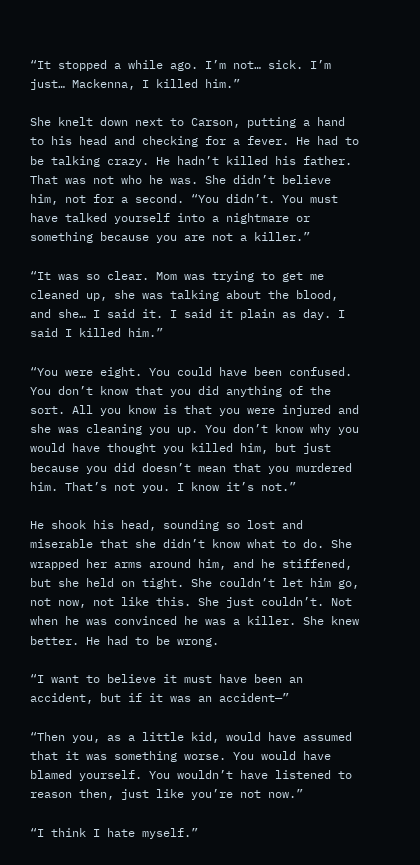“It stopped a while ago. I’m not… sick. I’m just… Mackenna, I killed him.”

She knelt down next to Carson, putting a hand to his head and checking for a fever. He had to be talking crazy. He hadn’t killed his father. That was not who he was. She didn’t believe him, not for a second. “You didn’t. You must have talked yourself into a nightmare or something because you are not a killer.”

“It was so clear. Mom was trying to get me cleaned up, she was talking about the blood, and she… I said it. I said it plain as day. I said I killed him.”

“You were eight. You could have been confused. You don’t know that you did anything of the sort. All you know is that you were injured and she was cleaning you up. You don’t know why you would have thought you killed him, but just because you did doesn’t mean that you murdered him. That’s not you. I know it’s not.”

He shook his head, sounding so lost and miserable that she didn’t know what to do. She wrapped her arms around him, and he stiffened, but she held on tight. She couldn’t let him go, not now, not like this. She just couldn’t. Not when he was convinced he was a killer. She knew better. He had to be wrong.

“I want to believe it must have been an accident, but if it was an accident—”

“Then you, as a little kid, would have assumed that it was something worse. You would have blamed yourself. You wouldn’t have listened to reason then, just like you’re not now.”

“I think I hate myself.”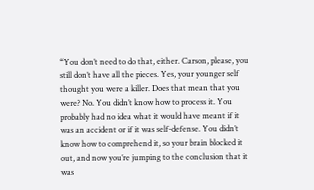“You don’t need to do that, either. Carson, please, you still don’t have all the pieces. Yes, your younger self thought you were a killer. Does that mean that you were? No. You didn’t know how to process it. You probably had no idea what it would have meant if it was an accident or if it was self-defense. You didn’t know how to comprehend it, so your brain blocked it out, and now you’re jumping to the conclusion that it was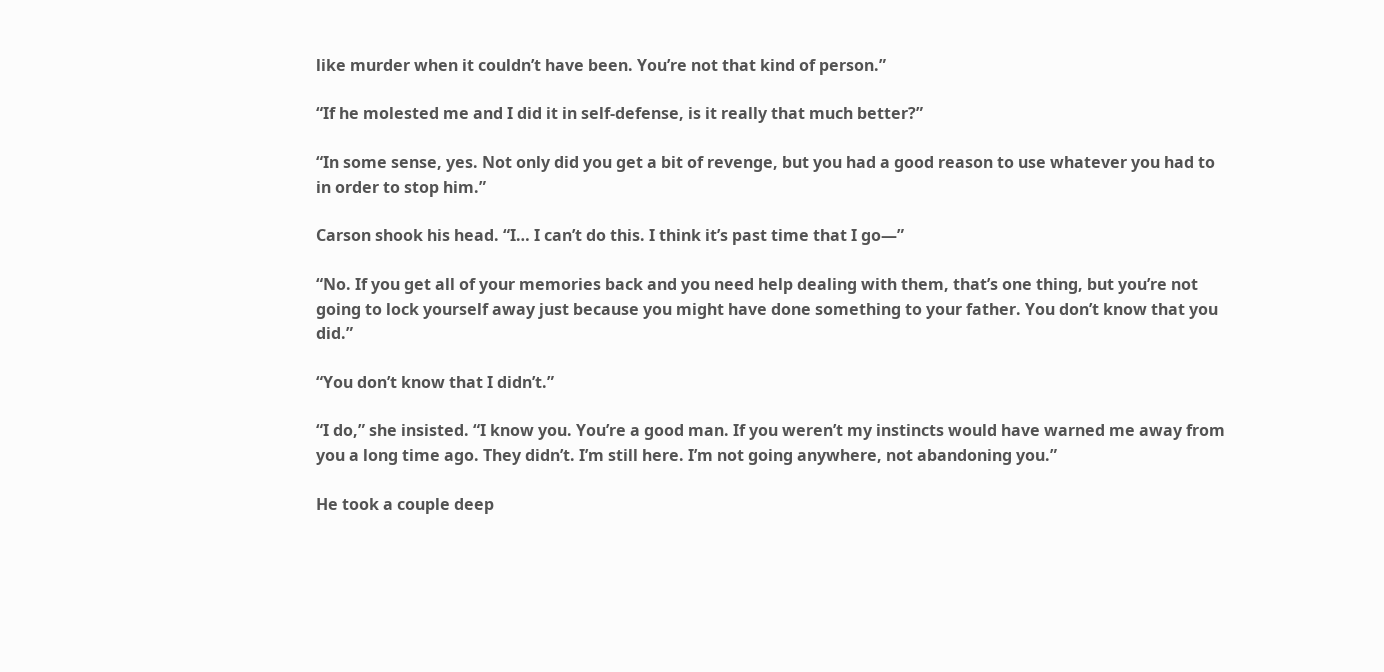like murder when it couldn’t have been. You’re not that kind of person.”

“If he molested me and I did it in self-defense, is it really that much better?”

“In some sense, yes. Not only did you get a bit of revenge, but you had a good reason to use whatever you had to in order to stop him.”

Carson shook his head. “I… I can’t do this. I think it’s past time that I go—”

“No. If you get all of your memories back and you need help dealing with them, that’s one thing, but you’re not going to lock yourself away just because you might have done something to your father. You don’t know that you did.”

“You don’t know that I didn’t.”

“I do,” she insisted. “I know you. You’re a good man. If you weren’t my instincts would have warned me away from you a long time ago. They didn’t. I’m still here. I’m not going anywhere, not abandoning you.”

He took a couple deep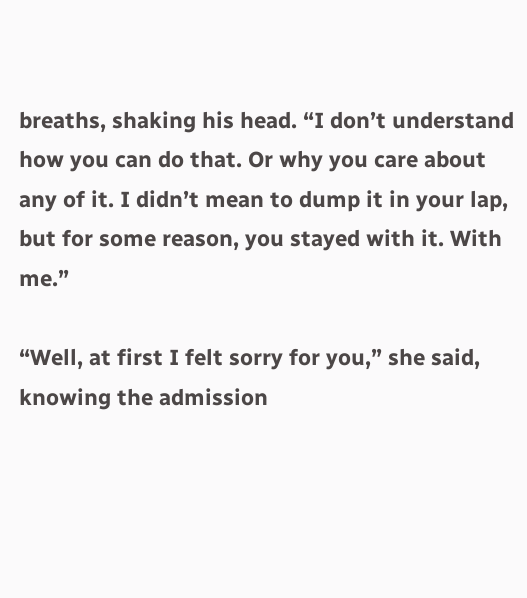breaths, shaking his head. “I don’t understand how you can do that. Or why you care about any of it. I didn’t mean to dump it in your lap, but for some reason, you stayed with it. With me.”

“Well, at first I felt sorry for you,” she said, knowing the admission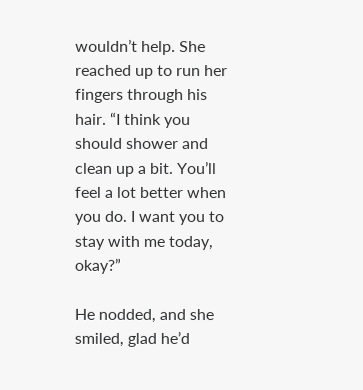wouldn’t help. She reached up to run her fingers through his hair. “I think you should shower and clean up a bit. You’ll feel a lot better when you do. I want you to stay with me today, okay?”

He nodded, and she smiled, glad he’d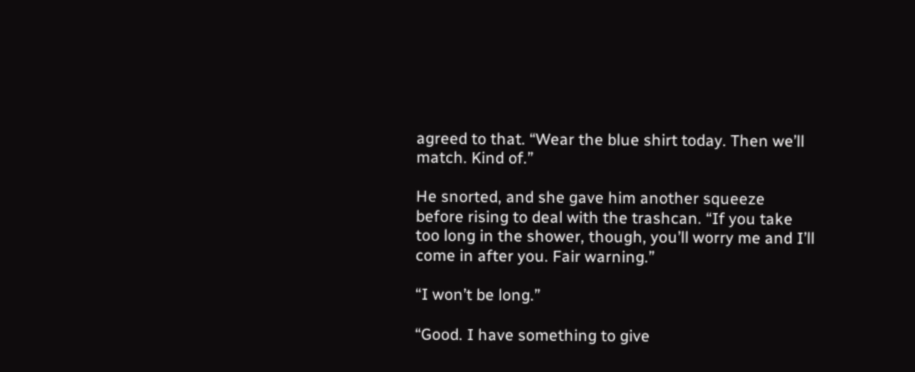agreed to that. “Wear the blue shirt today. Then we’ll match. Kind of.”

He snorted, and she gave him another squeeze before rising to deal with the trashcan. “If you take too long in the shower, though, you’ll worry me and I’ll come in after you. Fair warning.”

“I won’t be long.”

“Good. I have something to give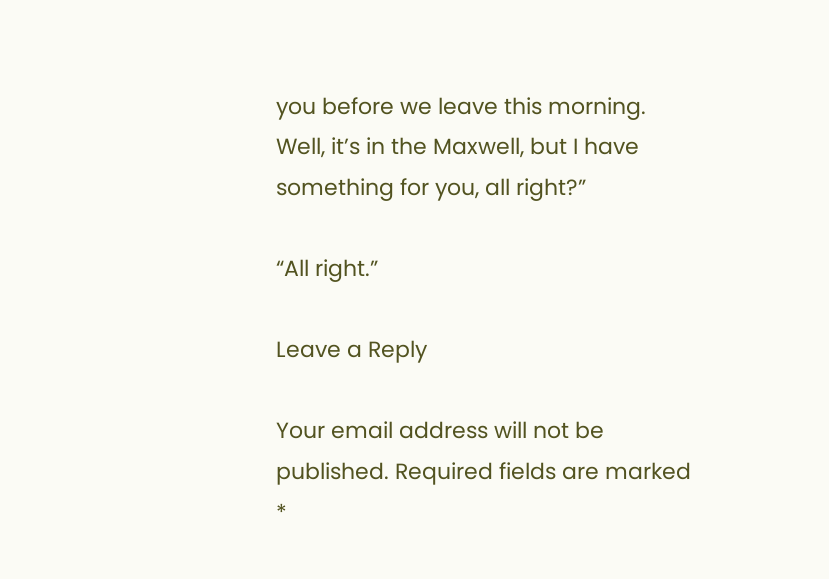you before we leave this morning. Well, it’s in the Maxwell, but I have something for you, all right?”

“All right.”

Leave a Reply

Your email address will not be published. Required fields are marked *